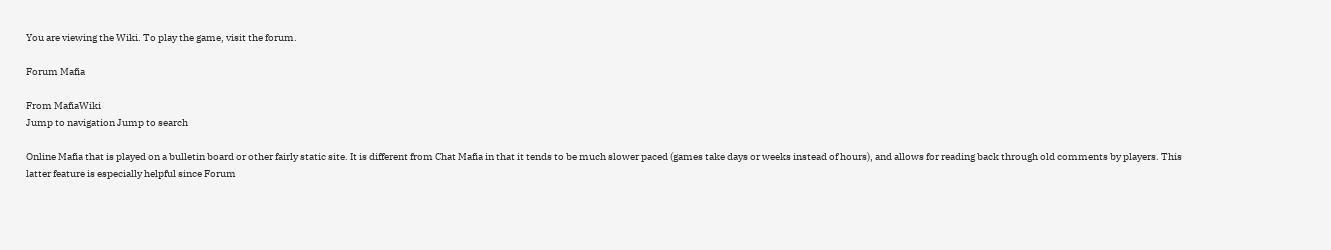You are viewing the Wiki. To play the game, visit the forum.

Forum Mafia

From MafiaWiki
Jump to navigation Jump to search

Online Mafia that is played on a bulletin board or other fairly static site. It is different from Chat Mafia in that it tends to be much slower paced (games take days or weeks instead of hours), and allows for reading back through old comments by players. This latter feature is especially helpful since Forum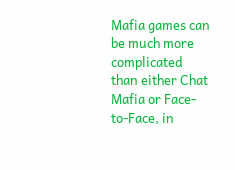Mafia games can be much more complicated than either Chat Mafia or Face-to-Face, in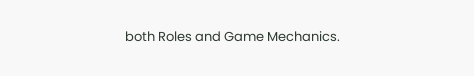both Roles and Game Mechanics.